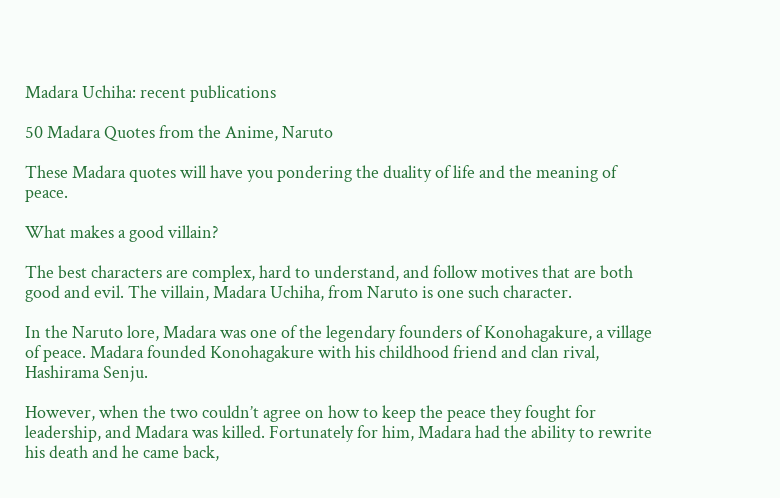Madara Uchiha: recent publications

50 Madara Quotes from the Anime, Naruto

These Madara quotes will have you pondering the duality of life and the meaning of peace.

What makes a good villain?

The best characters are complex, hard to understand, and follow motives that are both good and evil. The villain, Madara Uchiha, from Naruto is one such character.

In the Naruto lore, Madara was one of the legendary founders of Konohagakure, a village of peace. Madara founded Konohagakure with his childhood friend and clan rival, Hashirama Senju.

However, when the two couldn’t agree on how to keep the peace they fought for leadership, and Madara was killed. Fortunately for him, Madara had the ability to rewrite his death and he came back,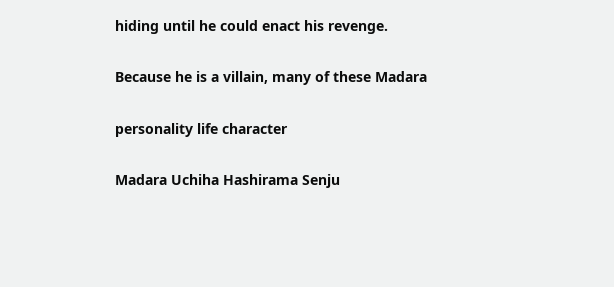hiding until he could enact his revenge.

Because he is a villain, many of these Madara

personality life character

Madara Uchiha Hashirama Senju